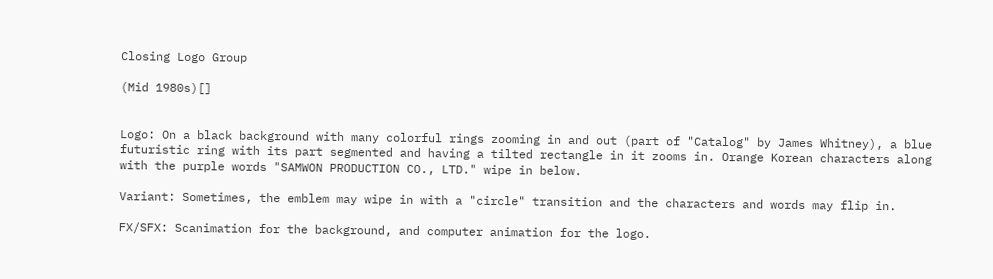Closing Logo Group

(Mid 1980s)[]


Logo: On a black background with many colorful rings zooming in and out (part of "Catalog" by James Whitney), a blue futuristic ring with its part segmented and having a tilted rectangle in it zooms in. Orange Korean characters along with the purple words "SAMWON PRODUCTION CO., LTD." wipe in below.

Variant: Sometimes, the emblem may wipe in with a "circle" transition and the characters and words may flip in.

FX/SFX: Scanimation for the background, and computer animation for the logo.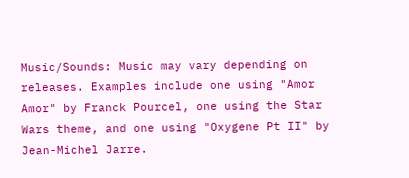Music/Sounds: Music may vary depending on releases. Examples include one using "Amor Amor" by Franck Pourcel, one using the Star Wars theme, and one using "Oxygene Pt II" by Jean-Michel Jarre.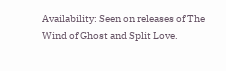Availability: Seen on releases of The Wind of Ghost and Split Love.